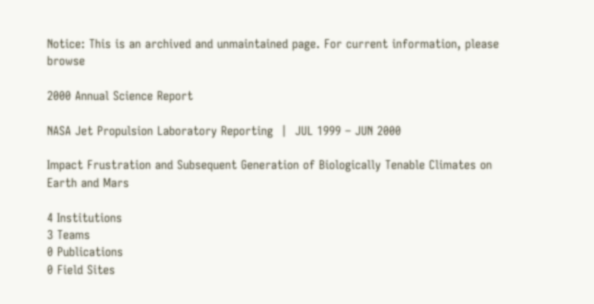Notice: This is an archived and unmaintained page. For current information, please browse

2000 Annual Science Report

NASA Jet Propulsion Laboratory Reporting  |  JUL 1999 – JUN 2000

Impact Frustration and Subsequent Generation of Biologically Tenable Climates on Earth and Mars

4 Institutions
3 Teams
0 Publications
0 Field Sites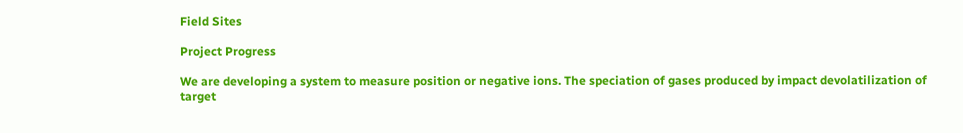Field Sites

Project Progress

We are developing a system to measure position or negative ions. The speciation of gases produced by impact devolatilization of target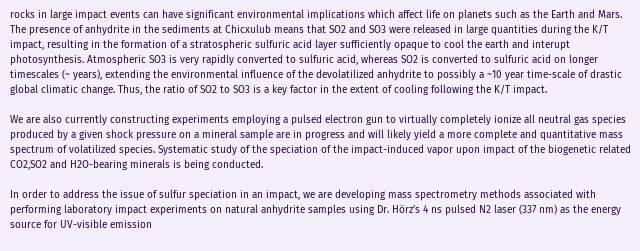rocks in large impact events can have significant environmental implications which affect life on planets such as the Earth and Mars. The presence of anhydrite in the sediments at Chicxulub means that SO2 and SO3 were released in large quantities during the K/T impact, resulting in the formation of a stratospheric sulfuric acid layer sufficiently opaque to cool the earth and interupt photosynthesis. Atmospheric SO3 is very rapidly converted to sulfuric acid, whereas SO2 is converted to sulfuric acid on longer timescales (~ years), extending the environmental influence of the devolatilized anhydrite to possibly a ~10 year time-scale of drastic global climatic change. Thus, the ratio of SO2 to SO3 is a key factor in the extent of cooling following the K/T impact.

We are also currently constructing experiments employing a pulsed electron gun to virtually completely ionize all neutral gas species produced by a given shock pressure on a mineral sample are in progress and will likely yield a more complete and quantitative mass spectrum of volatilized species. Systematic study of the speciation of the impact-induced vapor upon impact of the biogenetic related CO2,SO2 and H2O-bearing minerals is being conducted.

In order to address the issue of sulfur speciation in an impact, we are developing mass spectrometry methods associated with performing laboratory impact experiments on natural anhydrite samples using Dr. Hörz’s 4 ns pulsed N2 laser (337 nm) as the energy source for UV-visible emission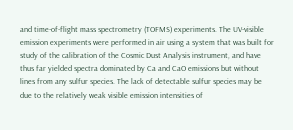and time-of-flight mass spectrometry (TOFMS) experiments. The UV-visible emission experiments were performed in air using a system that was built for study of the calibration of the Cosmic Dust Analysis instrument, and have thus far yielded spectra dominated by Ca and CaO emissions but without lines from any sulfur species. The lack of detectable sulfur species may be due to the relatively weak visible emission intensities of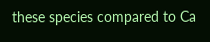these species compared to Ca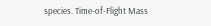species. Time-of-Flight Mass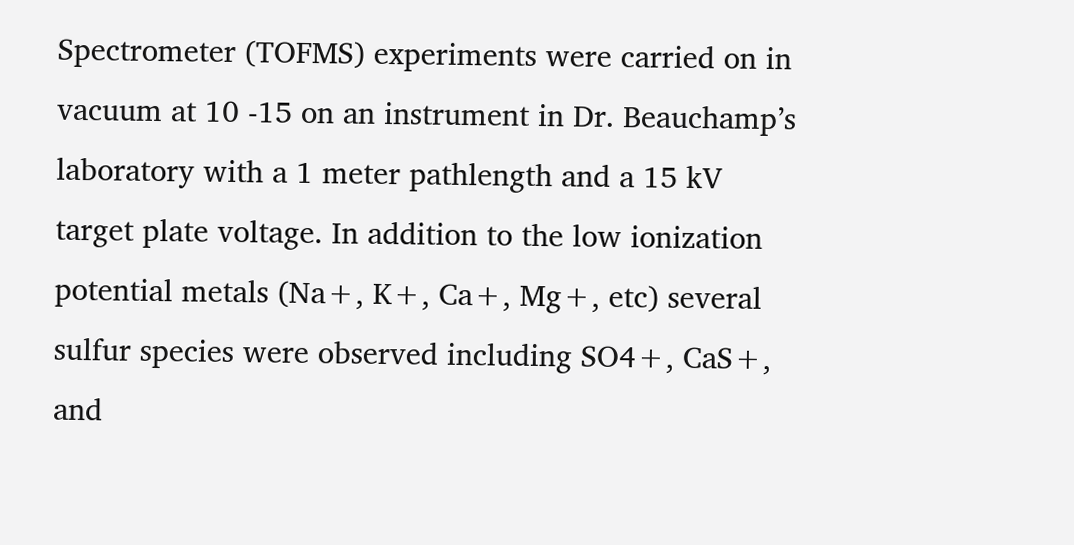Spectrometer (TOFMS) experiments were carried on in vacuum at 10 -15 on an instrument in Dr. Beauchamp’s laboratory with a 1 meter pathlength and a 15 kV target plate voltage. In addition to the low ionization potential metals (Na+, K+, Ca+, Mg+, etc) several sulfur species were observed including SO4+, CaS+, and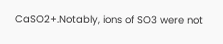CaSO2+.Notably, ions of SO3 were not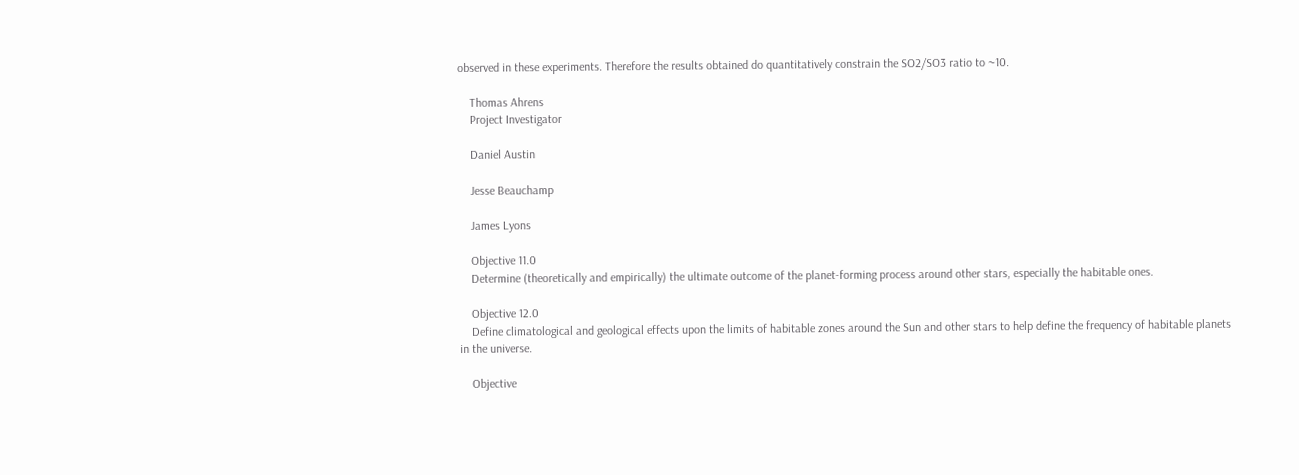observed in these experiments. Therefore the results obtained do quantitatively constrain the SO2/SO3 ratio to ~10.

    Thomas Ahrens
    Project Investigator

    Daniel Austin

    Jesse Beauchamp

    James Lyons

    Objective 11.0
    Determine (theoretically and empirically) the ultimate outcome of the planet-forming process around other stars, especially the habitable ones.

    Objective 12.0
    Define climatological and geological effects upon the limits of habitable zones around the Sun and other stars to help define the frequency of habitable planets in the universe.

    Objective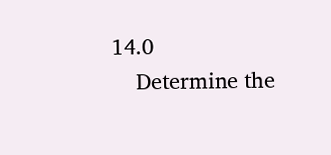14.0
    Determine the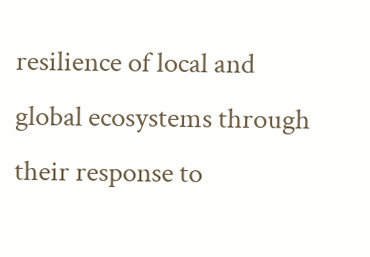resilience of local and global ecosystems through their response to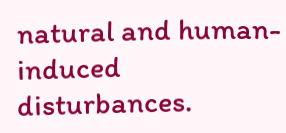natural and human-induced disturbances.